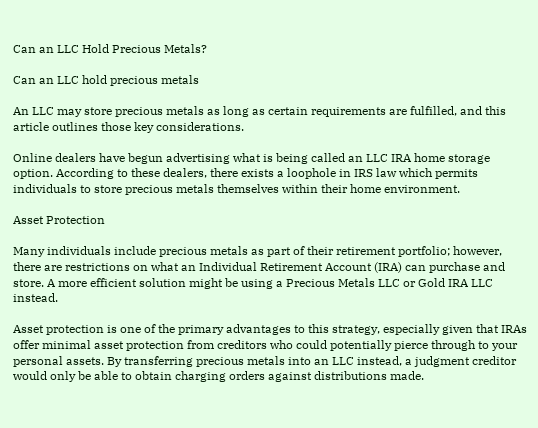Can an LLC Hold Precious Metals?

Can an LLC hold precious metals

An LLC may store precious metals as long as certain requirements are fulfilled, and this article outlines those key considerations.

Online dealers have begun advertising what is being called an LLC IRA home storage option. According to these dealers, there exists a loophole in IRS law which permits individuals to store precious metals themselves within their home environment.

Asset Protection

Many individuals include precious metals as part of their retirement portfolio; however, there are restrictions on what an Individual Retirement Account (IRA) can purchase and store. A more efficient solution might be using a Precious Metals LLC or Gold IRA LLC instead.

Asset protection is one of the primary advantages to this strategy, especially given that IRAs offer minimal asset protection from creditors who could potentially pierce through to your personal assets. By transferring precious metals into an LLC instead, a judgment creditor would only be able to obtain charging orders against distributions made.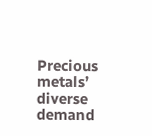Precious metals’ diverse demand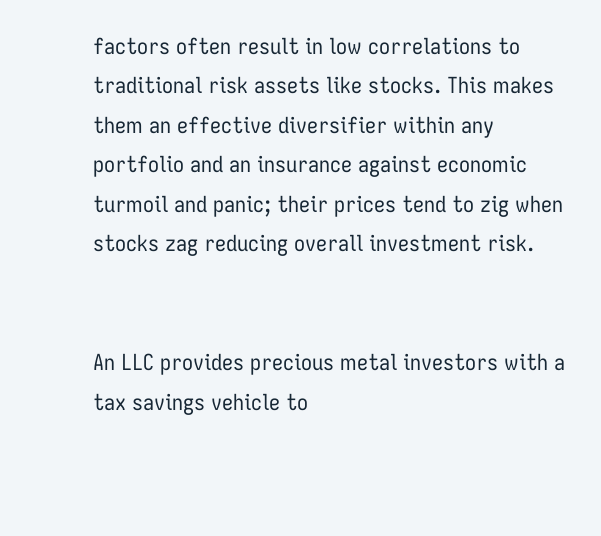factors often result in low correlations to traditional risk assets like stocks. This makes them an effective diversifier within any portfolio and an insurance against economic turmoil and panic; their prices tend to zig when stocks zag reducing overall investment risk.


An LLC provides precious metal investors with a tax savings vehicle to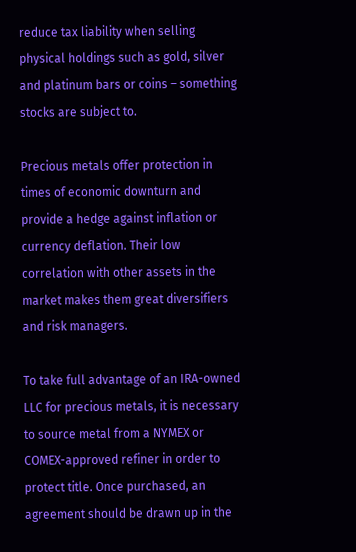reduce tax liability when selling physical holdings such as gold, silver and platinum bars or coins – something stocks are subject to.

Precious metals offer protection in times of economic downturn and provide a hedge against inflation or currency deflation. Their low correlation with other assets in the market makes them great diversifiers and risk managers.

To take full advantage of an IRA-owned LLC for precious metals, it is necessary to source metal from a NYMEX or COMEX-approved refiner in order to protect title. Once purchased, an agreement should be drawn up in the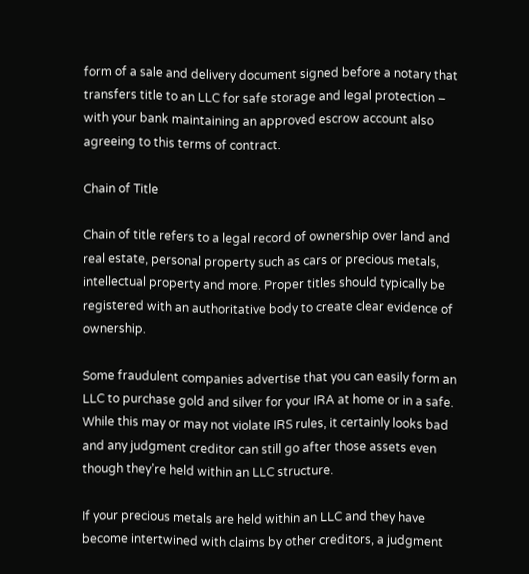form of a sale and delivery document signed before a notary that transfers title to an LLC for safe storage and legal protection – with your bank maintaining an approved escrow account also agreeing to this terms of contract.

Chain of Title

Chain of title refers to a legal record of ownership over land and real estate, personal property such as cars or precious metals, intellectual property and more. Proper titles should typically be registered with an authoritative body to create clear evidence of ownership.

Some fraudulent companies advertise that you can easily form an LLC to purchase gold and silver for your IRA at home or in a safe. While this may or may not violate IRS rules, it certainly looks bad and any judgment creditor can still go after those assets even though they’re held within an LLC structure.

If your precious metals are held within an LLC and they have become intertwined with claims by other creditors, a judgment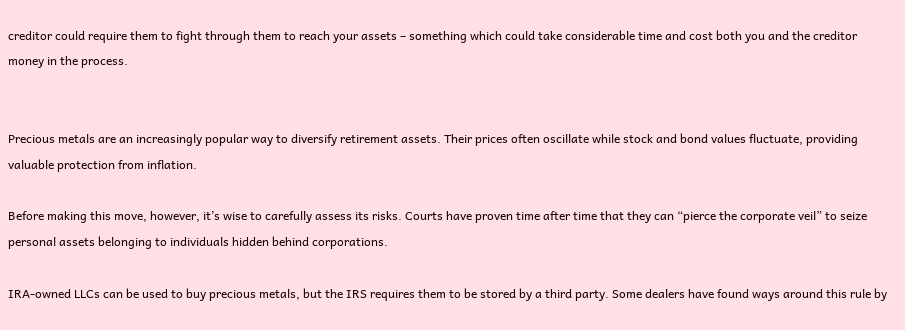creditor could require them to fight through them to reach your assets – something which could take considerable time and cost both you and the creditor money in the process.


Precious metals are an increasingly popular way to diversify retirement assets. Their prices often oscillate while stock and bond values fluctuate, providing valuable protection from inflation.

Before making this move, however, it’s wise to carefully assess its risks. Courts have proven time after time that they can “pierce the corporate veil” to seize personal assets belonging to individuals hidden behind corporations.

IRA-owned LLCs can be used to buy precious metals, but the IRS requires them to be stored by a third party. Some dealers have found ways around this rule by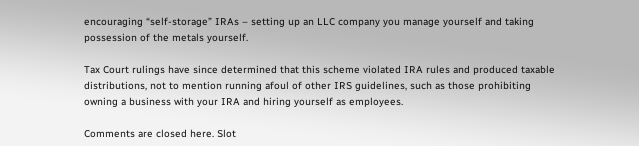encouraging “self-storage” IRAs – setting up an LLC company you manage yourself and taking possession of the metals yourself.

Tax Court rulings have since determined that this scheme violated IRA rules and produced taxable distributions, not to mention running afoul of other IRS guidelines, such as those prohibiting owning a business with your IRA and hiring yourself as employees.

Comments are closed here. Slot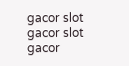gacor slot gacor slot gacor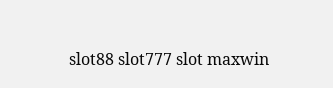slot88 slot777 slot maxwin